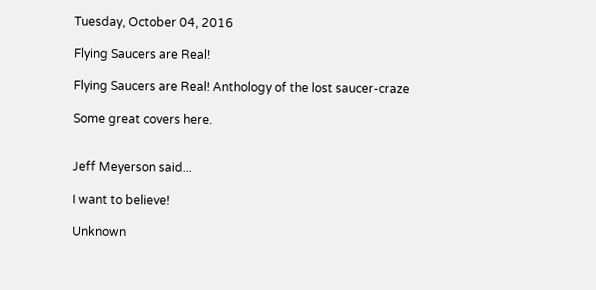Tuesday, October 04, 2016

Flying Saucers are Real!

Flying Saucers are Real! Anthology of the lost saucer-craze

Some great covers here.


Jeff Meyerson said...

I want to believe!

Unknown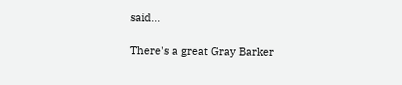said...

There's a great Gray Barker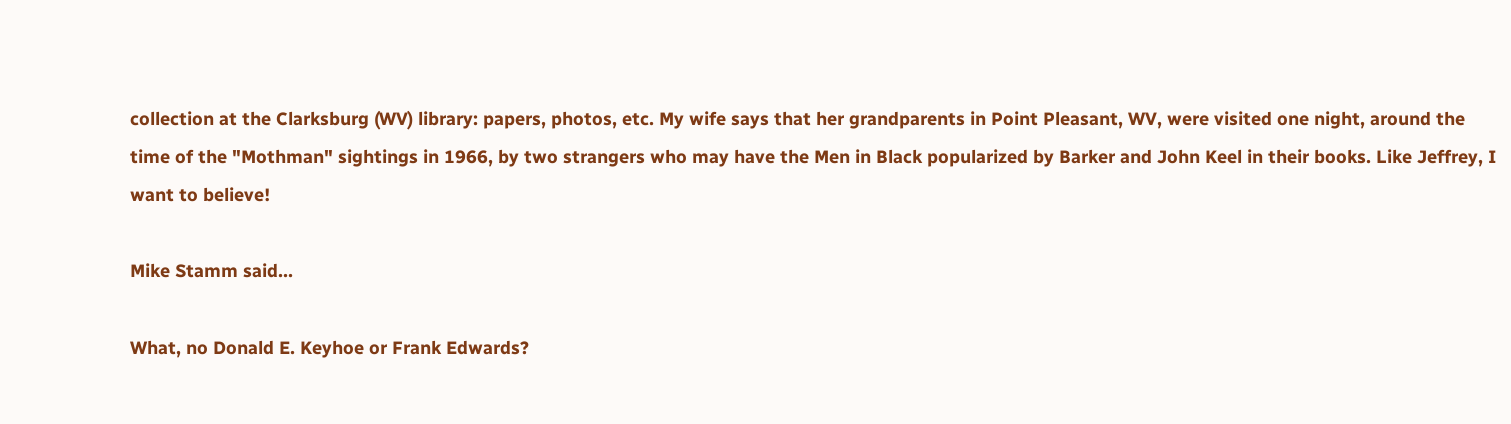collection at the Clarksburg (WV) library: papers, photos, etc. My wife says that her grandparents in Point Pleasant, WV, were visited one night, around the time of the "Mothman" sightings in 1966, by two strangers who may have the Men in Black popularized by Barker and John Keel in their books. Like Jeffrey, I want to believe!

Mike Stamm said...

What, no Donald E. Keyhoe or Frank Edwards?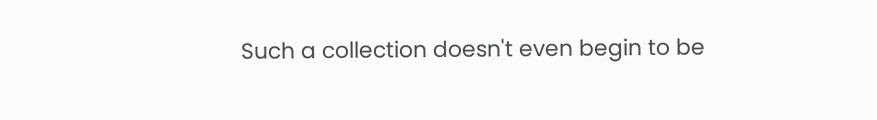Such a collection doesn't even begin to be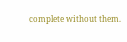complete without them.